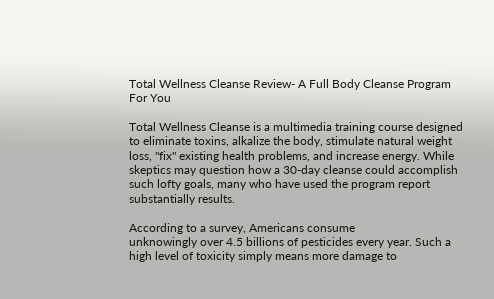Total Wellness Cleanse Review- A Full Body Cleanse Program For You

Total Wellness Cleanse is a multimedia training course designed to eliminate toxins, alkalize the body, stimulate natural weight loss, "fix" existing health problems, and increase energy. While skeptics may question how a 30-day cleanse could accomplish such lofty goals, many who have used the program report substantially results.

According to a survey, Americans consume
unknowingly over 4.5 billions of pesticides every year. Such a high level of toxicity simply means more damage to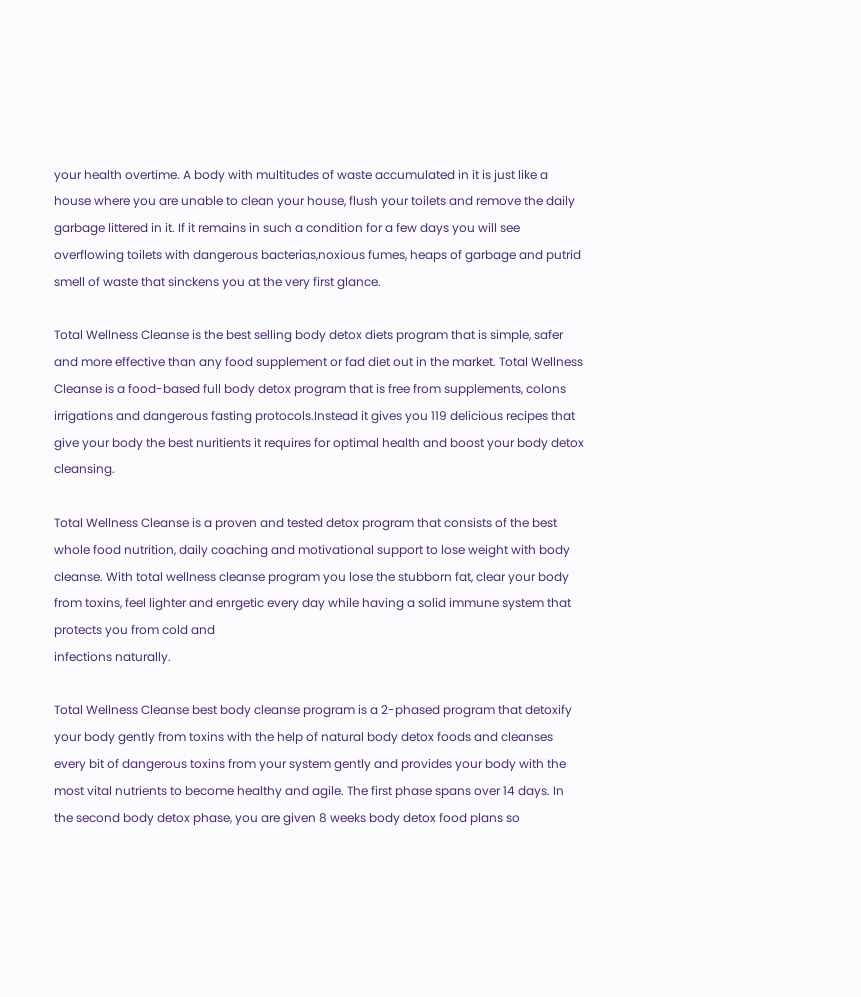your health overtime. A body with multitudes of waste accumulated in it is just like a house where you are unable to clean your house, flush your toilets and remove the daily garbage littered in it. If it remains in such a condition for a few days you will see overflowing toilets with dangerous bacterias,noxious fumes, heaps of garbage and putrid smell of waste that sinckens you at the very first glance.

Total Wellness Cleanse is the best selling body detox diets program that is simple, safer and more effective than any food supplement or fad diet out in the market. Total Wellness Cleanse is a food-based full body detox program that is free from supplements, colons irrigations and dangerous fasting protocols.Instead it gives you 119 delicious recipes that give your body the best nuritients it requires for optimal health and boost your body detox cleansing.

Total Wellness Cleanse is a proven and tested detox program that consists of the best whole food nutrition, daily coaching and motivational support to lose weight with body cleanse. With total wellness cleanse program you lose the stubborn fat, clear your body from toxins, feel lighter and enrgetic every day while having a solid immune system that protects you from cold and
infections naturally.

Total Wellness Cleanse best body cleanse program is a 2-phased program that detoxify your body gently from toxins with the help of natural body detox foods and cleanses every bit of dangerous toxins from your system gently and provides your body with the most vital nutrients to become healthy and agile. The first phase spans over 14 days. In the second body detox phase, you are given 8 weeks body detox food plans so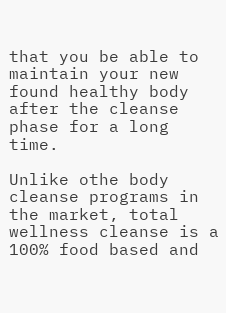that you be able to maintain your new found healthy body after the cleanse phase for a long time.

Unlike othe body cleanse programs in the market, total wellness cleanse is a 100% food based and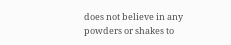does not believe in any powders or shakes to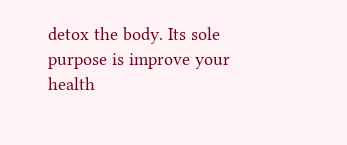detox the body. Its sole purpose is improve your health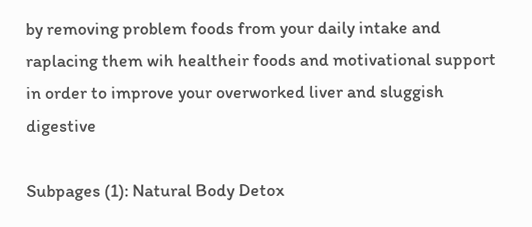by removing problem foods from your daily intake and raplacing them wih healtheir foods and motivational support in order to improve your overworked liver and sluggish digestive

Subpages (1): Natural Body Detox